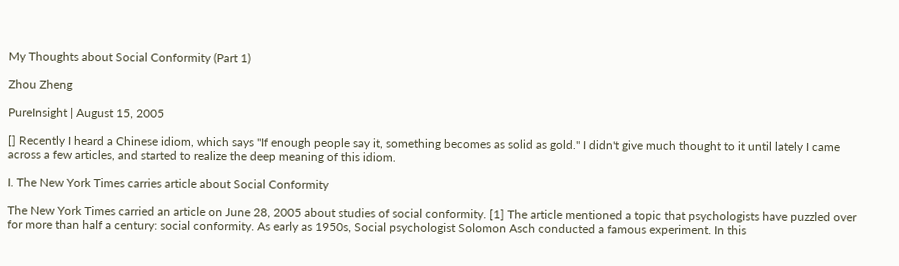My Thoughts about Social Conformity (Part 1)

Zhou Zheng

PureInsight | August 15, 2005

[] Recently I heard a Chinese idiom, which says "If enough people say it, something becomes as solid as gold." I didn't give much thought to it until lately I came across a few articles, and started to realize the deep meaning of this idiom.

I. The New York Times carries article about Social Conformity

The New York Times carried an article on June 28, 2005 about studies of social conformity. [1] The article mentioned a topic that psychologists have puzzled over for more than half a century: social conformity. As early as 1950s, Social psychologist Solomon Asch conducted a famous experiment. In this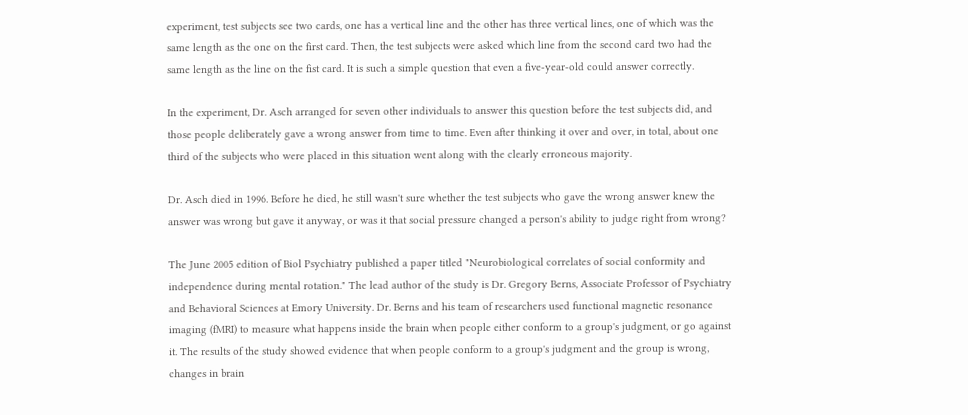experiment, test subjects see two cards, one has a vertical line and the other has three vertical lines, one of which was the same length as the one on the first card. Then, the test subjects were asked which line from the second card two had the same length as the line on the fist card. It is such a simple question that even a five-year-old could answer correctly.

In the experiment, Dr. Asch arranged for seven other individuals to answer this question before the test subjects did, and those people deliberately gave a wrong answer from time to time. Even after thinking it over and over, in total, about one third of the subjects who were placed in this situation went along with the clearly erroneous majority.

Dr. Asch died in 1996. Before he died, he still wasn't sure whether the test subjects who gave the wrong answer knew the answer was wrong but gave it anyway, or was it that social pressure changed a person's ability to judge right from wrong?

The June 2005 edition of Biol Psychiatry published a paper titled "Neurobiological correlates of social conformity and independence during mental rotation." The lead author of the study is Dr. Gregory Berns, Associate Professor of Psychiatry and Behavioral Sciences at Emory University. Dr. Berns and his team of researchers used functional magnetic resonance imaging (fMRI) to measure what happens inside the brain when people either conform to a group's judgment, or go against it. The results of the study showed evidence that when people conform to a group's judgment and the group is wrong, changes in brain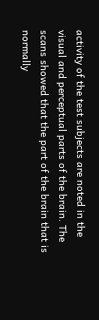activity of the test subjects are noted in the visual and perceptual parts of the brain. The scans showed that the part of the brain that is normally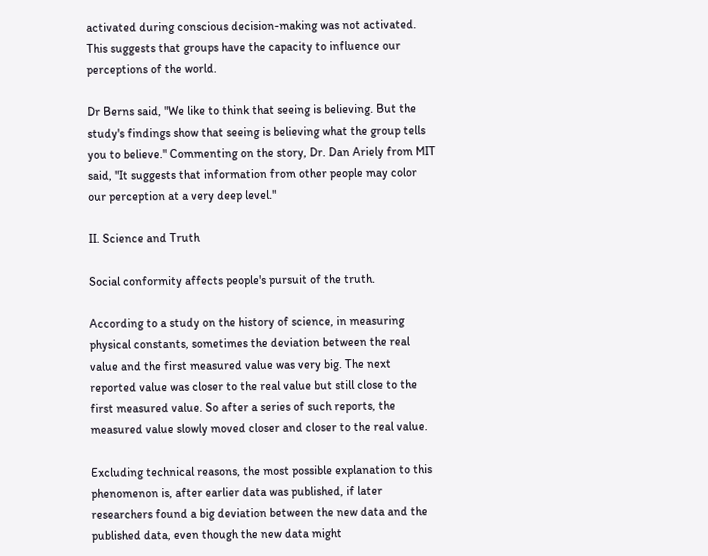activated during conscious decision-making was not activated. This suggests that groups have the capacity to influence our perceptions of the world.

Dr Berns said, "We like to think that seeing is believing. But the study's findings show that seeing is believing what the group tells you to believe." Commenting on the story, Dr. Dan Ariely from MIT said, "It suggests that information from other people may color our perception at a very deep level."

II. Science and Truth

Social conformity affects people's pursuit of the truth.

According to a study on the history of science, in measuring physical constants, sometimes the deviation between the real value and the first measured value was very big. The next reported value was closer to the real value but still close to the first measured value. So after a series of such reports, the measured value slowly moved closer and closer to the real value.

Excluding technical reasons, the most possible explanation to this phenomenon is, after earlier data was published, if later researchers found a big deviation between the new data and the published data, even though the new data might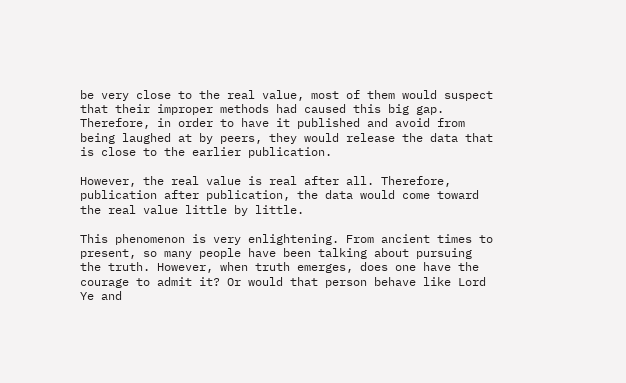be very close to the real value, most of them would suspect that their improper methods had caused this big gap. Therefore, in order to have it published and avoid from being laughed at by peers, they would release the data that is close to the earlier publication.

However, the real value is real after all. Therefore, publication after publication, the data would come toward the real value little by little.

This phenomenon is very enlightening. From ancient times to present, so many people have been talking about pursuing the truth. However, when truth emerges, does one have the courage to admit it? Or would that person behave like Lord Ye and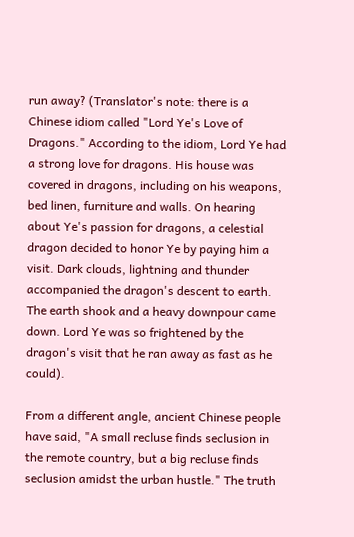run away? (Translator's note: there is a Chinese idiom called "Lord Ye's Love of Dragons." According to the idiom, Lord Ye had a strong love for dragons. His house was covered in dragons, including on his weapons, bed linen, furniture and walls. On hearing about Ye's passion for dragons, a celestial dragon decided to honor Ye by paying him a visit. Dark clouds, lightning and thunder accompanied the dragon's descent to earth. The earth shook and a heavy downpour came down. Lord Ye was so frightened by the dragon's visit that he ran away as fast as he could).

From a different angle, ancient Chinese people have said, "A small recluse finds seclusion in the remote country, but a big recluse finds seclusion amidst the urban hustle." The truth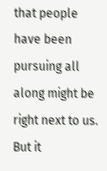that people have been pursuing all along might be right next to us. But it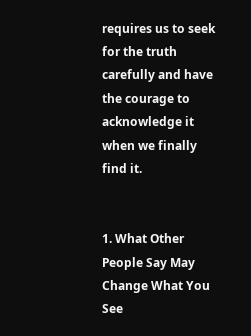requires us to seek for the truth carefully and have the courage to acknowledge it when we finally find it.


1. What Other People Say May Change What You See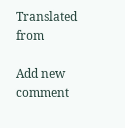Translated from

Add new comment